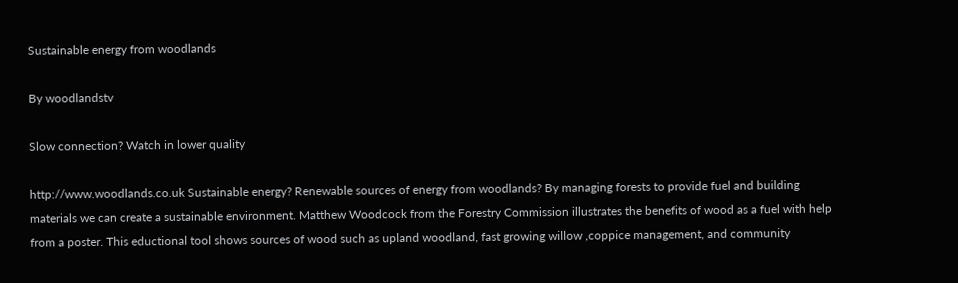Sustainable energy from woodlands

By woodlandstv

Slow connection? Watch in lower quality

http://www.woodlands.co.uk Sustainable energy? Renewable sources of energy from woodlands? By managing forests to provide fuel and building materials we can create a sustainable environment. Matthew Woodcock from the Forestry Commission illustrates the benefits of wood as a fuel with help from a poster. This eductional tool shows sources of wood such as upland woodland, fast growing willow ,coppice management, and community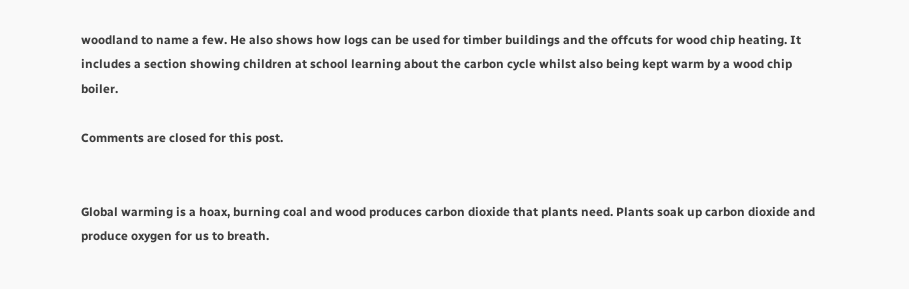woodland to name a few. He also shows how logs can be used for timber buildings and the offcuts for wood chip heating. It includes a section showing children at school learning about the carbon cycle whilst also being kept warm by a wood chip boiler.

Comments are closed for this post.


Global warming is a hoax, burning coal and wood produces carbon dioxide that plants need. Plants soak up carbon dioxide and produce oxygen for us to breath.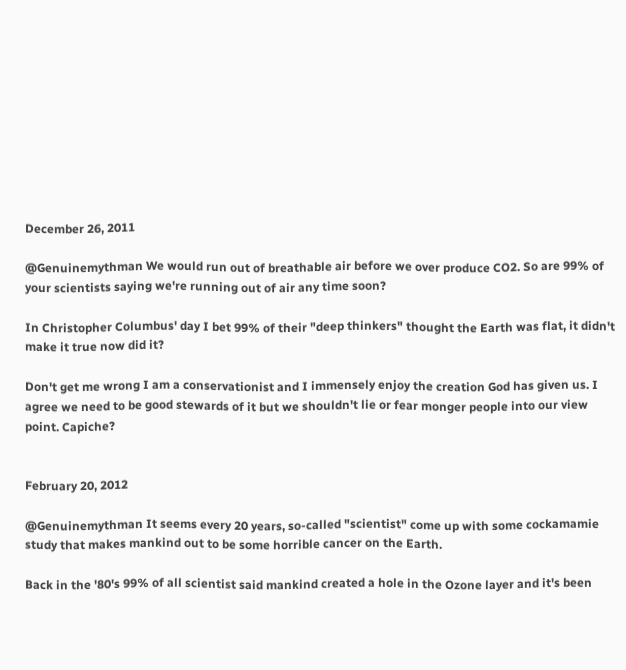December 26, 2011

@Genuinemythman We would run out of breathable air before we over produce CO2. So are 99% of your scientists saying we're running out of air any time soon?

In Christopher Columbus' day I bet 99% of their "deep thinkers" thought the Earth was flat, it didn't make it true now did it?

Don't get me wrong I am a conservationist and I immensely enjoy the creation God has given us. I agree we need to be good stewards of it but we shouldn't lie or fear monger people into our view point. Capiche?


February 20, 2012

@Genuinemythman It seems every 20 years, so-called "scientist" come up with some cockamamie study that makes mankind out to be some horrible cancer on the Earth.

Back in the '80's 99% of all scientist said mankind created a hole in the Ozone layer and it's been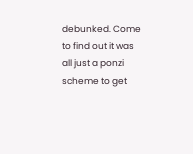debunked. Come to find out it was all just a ponzi scheme to get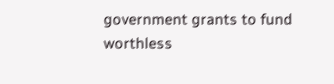government grants to fund worthless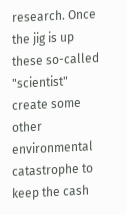research. Once the jig is up these so-called "scientist" create some other environmental catastrophe to keep the cash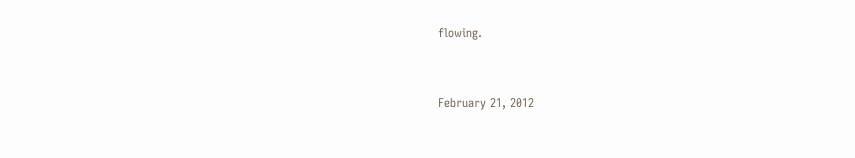flowing.


February 21, 2012